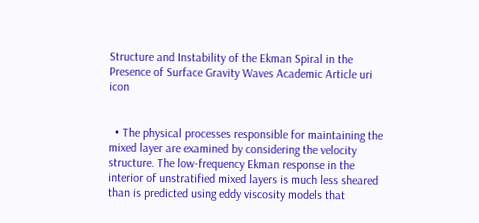Structure and Instability of the Ekman Spiral in the Presence of Surface Gravity Waves Academic Article uri icon


  • The physical processes responsible for maintaining the mixed layer are examined by considering the velocity structure. The low-frequency Ekman response in the interior of unstratified mixed layers is much less sheared than is predicted using eddy viscosity models that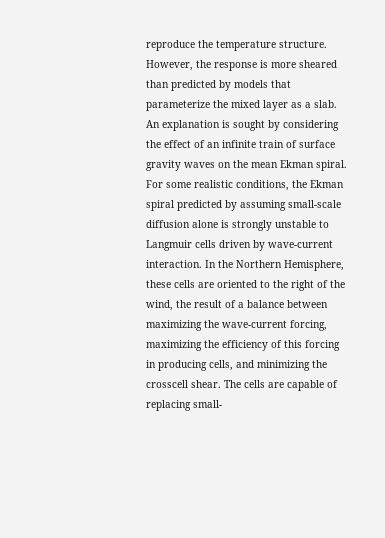reproduce the temperature structure. However, the response is more sheared than predicted by models that parameterize the mixed layer as a slab. An explanation is sought by considering the effect of an infinite train of surface gravity waves on the mean Ekman spiral. For some realistic conditions, the Ekman spiral predicted by assuming small-scale diffusion alone is strongly unstable to Langmuir cells driven by wave-current interaction. In the Northern Hemisphere, these cells are oriented to the right of the wind, the result of a balance between maximizing the wave-current forcing, maximizing the efficiency of this forcing in producing cells, and minimizing the crosscell shear. The cells are capable of replacing small-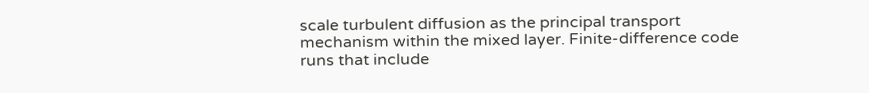scale turbulent diffusion as the principal transport mechanism within the mixed layer. Finite-difference code runs that include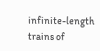infinite-length trains of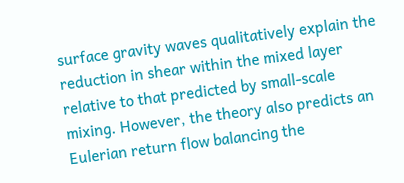surface gravity waves qualitatively explain the reduction in shear within the mixed layer relative to that predicted by small-scale mixing. However, the theory also predicts an Eulerian return flow balancing the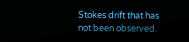Stokes drift that has not been observed.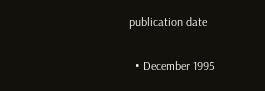publication date

  • December 1995